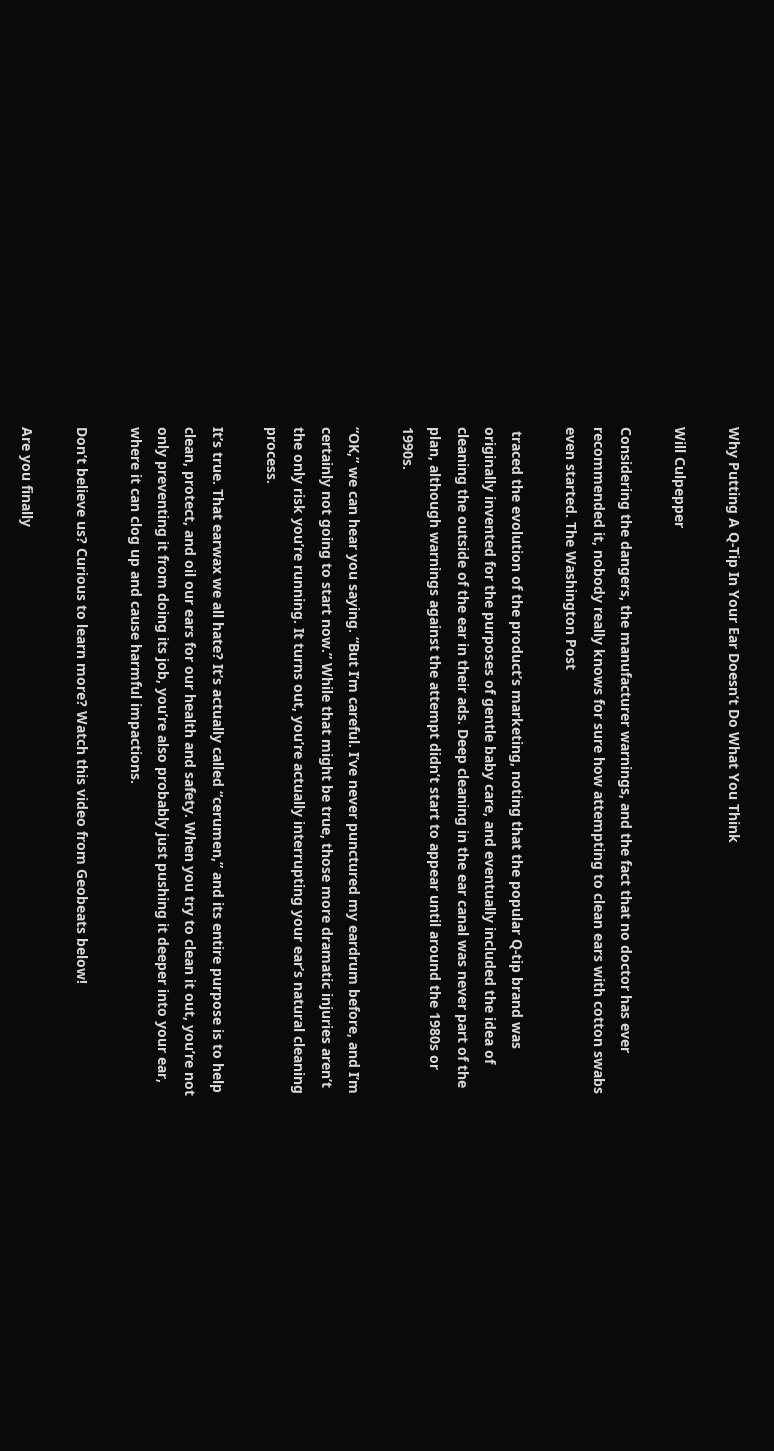Why Putting A Q-Tip In Your Ear Doesn’t Do What You Think

Will Culpepper

Considering the dangers, the manufacturer warnings, and the fact that no doctor has ever recommended it, nobody really knows for sure how attempting to clean ears with cotton swabs even started. The Washington Post

 traced the evolution of the product’s marketing, noting that the popular Q-tip brand was originally invented for the purposes of gentle baby care, and eventually included the idea of cleaning the outside of the ear in their ads. Deep cleaning in the ear canal was never part of the plan, although warnings against the attempt didn’t start to appear until around the 1980s or 1990s.

“OK,” we can hear you saying. “But I’m careful. I’ve never punctured my eardrum before, and I’m certainly not going to start now.” While that might be true, those more dramatic injuries aren’t the only risk you’re running. It turns out, you’re actually interrupting your ear’s natural cleaning process.

It’s true. That earwax we all hate? It’s actually called “cerumen,” and its entire purpose is to help clean, protect, and oil our ears for our health and safety. When you try to clean it out, you’re not only preventing it from doing its job, you’re also probably just pushing it deeper into your ear, where it can clog up and cause harmful impactions.

Don’t believe us? Curious to learn more? Watch this video from Geobeats below!

Are you finally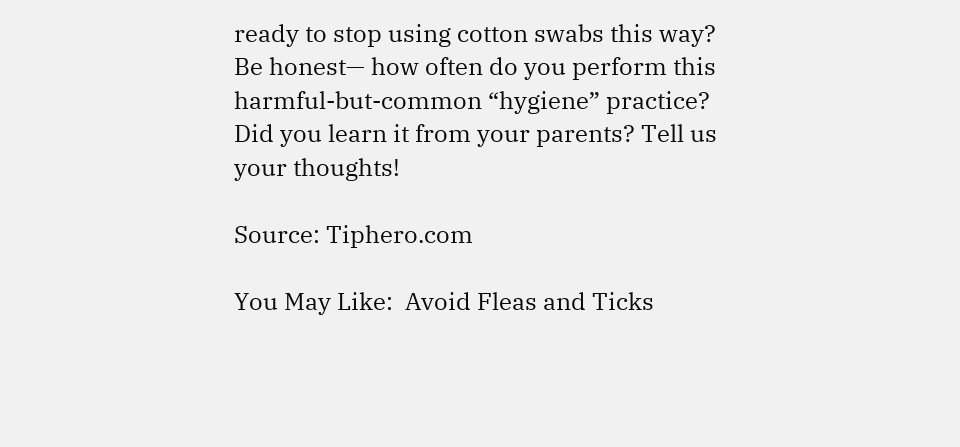ready to stop using cotton swabs this way? Be honest— how often do you perform this harmful-but-common “hygiene” practice? Did you learn it from your parents? Tell us your thoughts!

Source: Tiphero.com

You May Like:  Avoid Fleas and Ticks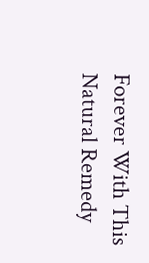Forever With This Natural Remedy